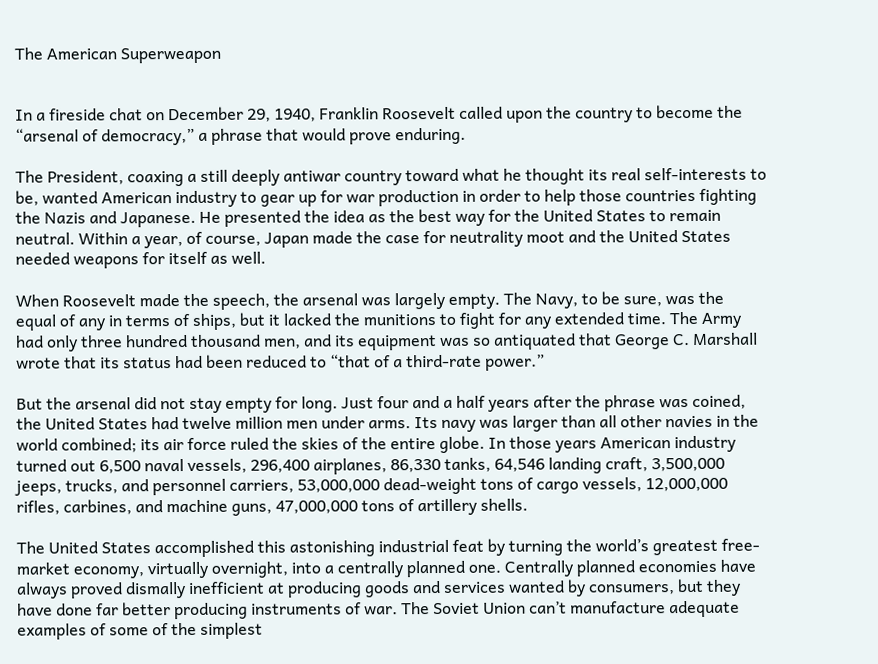The American Superweapon


In a fireside chat on December 29, 1940, Franklin Roosevelt called upon the country to become the “arsenal of democracy,” a phrase that would prove enduring.

The President, coaxing a still deeply antiwar country toward what he thought its real self-interests to be, wanted American industry to gear up for war production in order to help those countries fighting the Nazis and Japanese. He presented the idea as the best way for the United States to remain neutral. Within a year, of course, Japan made the case for neutrality moot and the United States needed weapons for itself as well.

When Roosevelt made the speech, the arsenal was largely empty. The Navy, to be sure, was the equal of any in terms of ships, but it lacked the munitions to fight for any extended time. The Army had only three hundred thousand men, and its equipment was so antiquated that George C. Marshall wrote that its status had been reduced to “that of a third-rate power.”

But the arsenal did not stay empty for long. Just four and a half years after the phrase was coined, the United States had twelve million men under arms. Its navy was larger than all other navies in the world combined; its air force ruled the skies of the entire globe. In those years American industry turned out 6,500 naval vessels, 296,400 airplanes, 86,330 tanks, 64,546 landing craft, 3,500,000 jeeps, trucks, and personnel carriers, 53,000,000 dead-weight tons of cargo vessels, 12,000,000 rifles, carbines, and machine guns, 47,000,000 tons of artillery shells.

The United States accomplished this astonishing industrial feat by turning the world’s greatest free-market economy, virtually overnight, into a centrally planned one. Centrally planned economies have always proved dismally inefficient at producing goods and services wanted by consumers, but they have done far better producing instruments of war. The Soviet Union can’t manufacture adequate examples of some of the simplest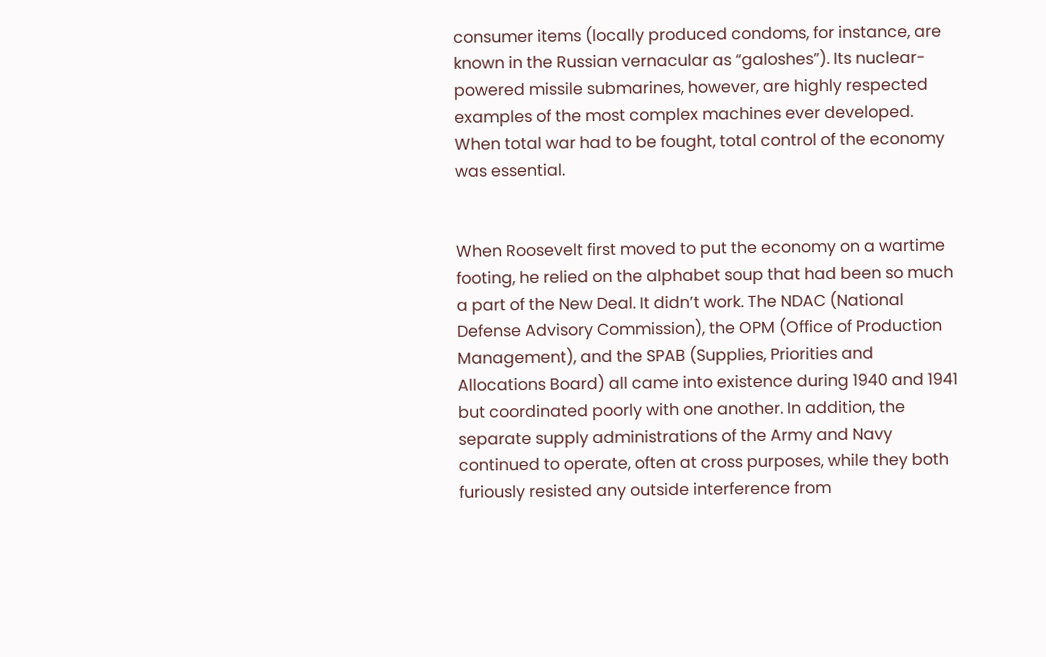consumer items (locally produced condoms, for instance, are known in the Russian vernacular as “galoshes”). Its nuclear-powered missile submarines, however, are highly respected examples of the most complex machines ever developed. When total war had to be fought, total control of the economy was essential.


When Roosevelt first moved to put the economy on a wartime footing, he relied on the alphabet soup that had been so much a part of the New Deal. It didn’t work. The NDAC (National Defense Advisory Commission), the OPM (Office of Production Management), and the SPAB (Supplies, Priorities and Allocations Board) all came into existence during 1940 and 1941 but coordinated poorly with one another. In addition, the separate supply administrations of the Army and Navy continued to operate, often at cross purposes, while they both furiously resisted any outside interference from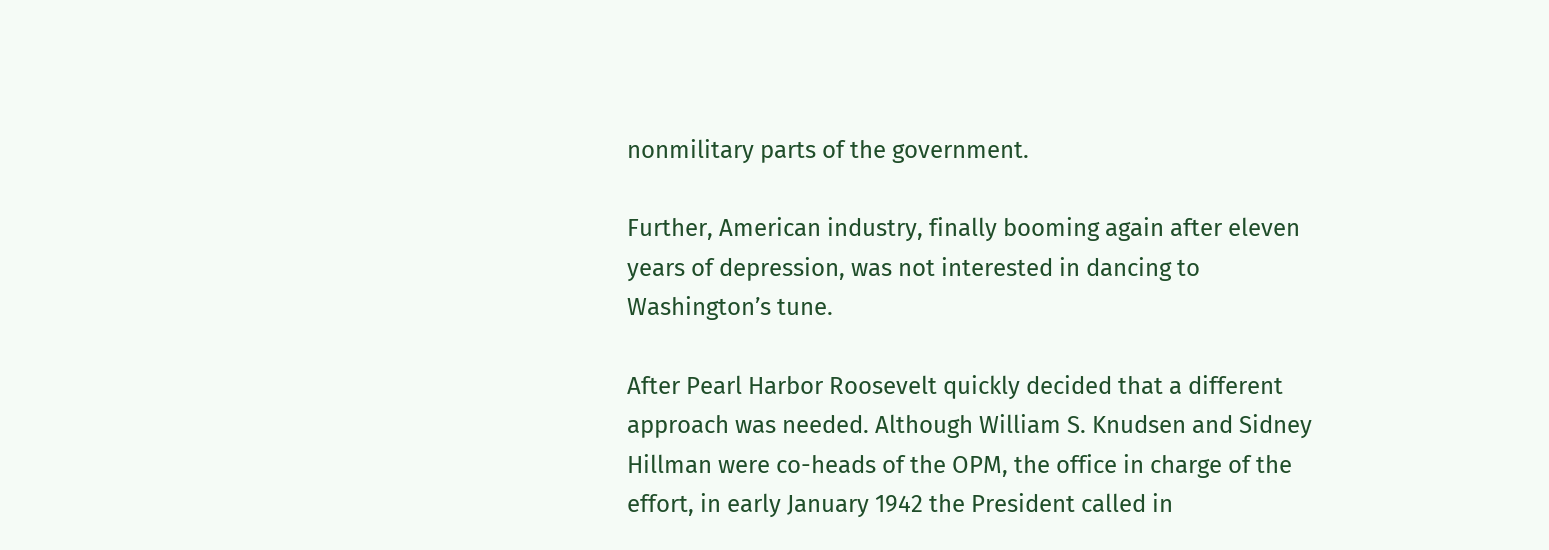nonmilitary parts of the government.

Further, American industry, finally booming again after eleven years of depression, was not interested in dancing to Washington’s tune.

After Pearl Harbor Roosevelt quickly decided that a different approach was needed. Although William S. Knudsen and Sidney Hillman were co-heads of the OPM, the office in charge of the effort, in early January 1942 the President called in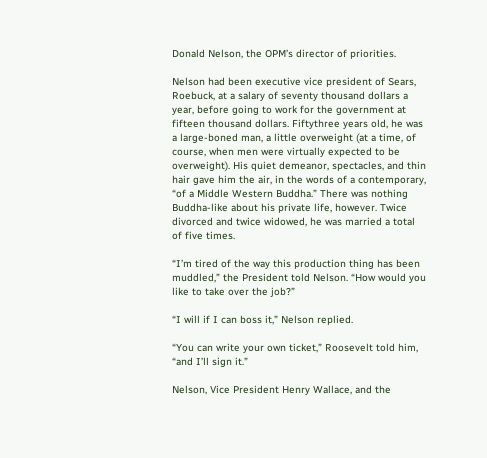Donald Nelson, the OPM’s director of priorities.

Nelson had been executive vice president of Sears, Roebuck, at a salary of seventy thousand dollars a year, before going to work for the government at fifteen thousand dollars. Fiftythree years old, he was a large-boned man, a little overweight (at a time, of course, when men were virtually expected to be overweight). His quiet demeanor, spectacles, and thin hair gave him the air, in the words of a contemporary, “of a Middle Western Buddha.” There was nothing Buddha-like about his private life, however. Twice divorced and twice widowed, he was married a total of five times.

“I’m tired of the way this production thing has been muddled,” the President told Nelson. “How would you like to take over the job?”

“I will if I can boss it,” Nelson replied.

“You can write your own ticket,” Roosevelt told him, “and I’ll sign it.”

Nelson, Vice President Henry Wallace, and the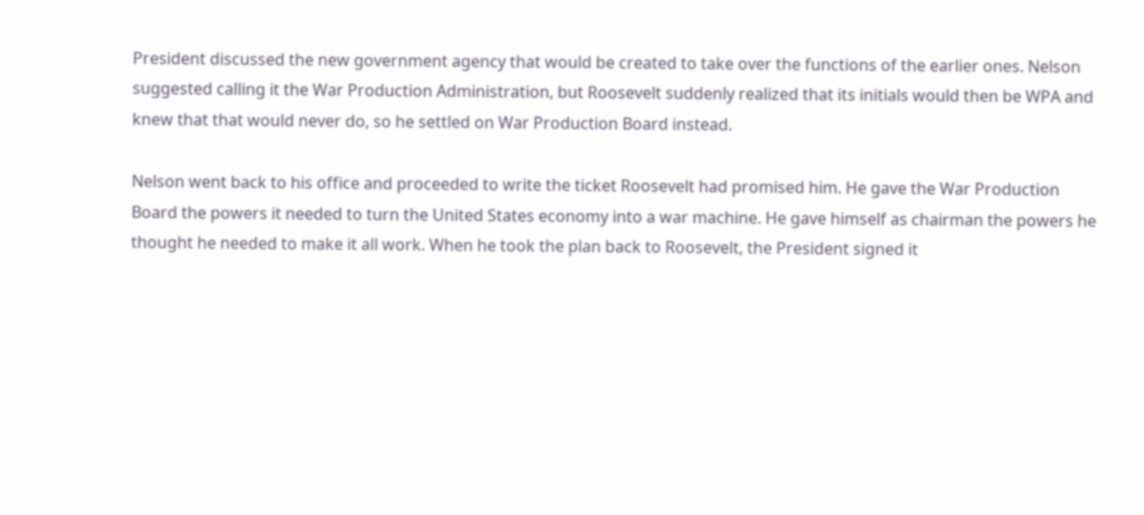President discussed the new government agency that would be created to take over the functions of the earlier ones. Nelson suggested calling it the War Production Administration, but Roosevelt suddenly realized that its initials would then be WPA and knew that that would never do, so he settled on War Production Board instead.

Nelson went back to his office and proceeded to write the ticket Roosevelt had promised him. He gave the War Production Board the powers it needed to turn the United States economy into a war machine. He gave himself as chairman the powers he thought he needed to make it all work. When he took the plan back to Roosevelt, the President signed it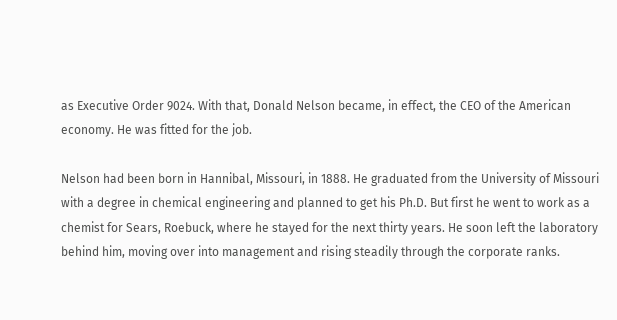as Executive Order 9024. With that, Donald Nelson became, in effect, the CEO of the American economy. He was fitted for the job.

Nelson had been born in Hannibal, Missouri, in 1888. He graduated from the University of Missouri with a degree in chemical engineering and planned to get his Ph.D. But first he went to work as a chemist for Sears, Roebuck, where he stayed for the next thirty years. He soon left the laboratory behind him, moving over into management and rising steadily through the corporate ranks.